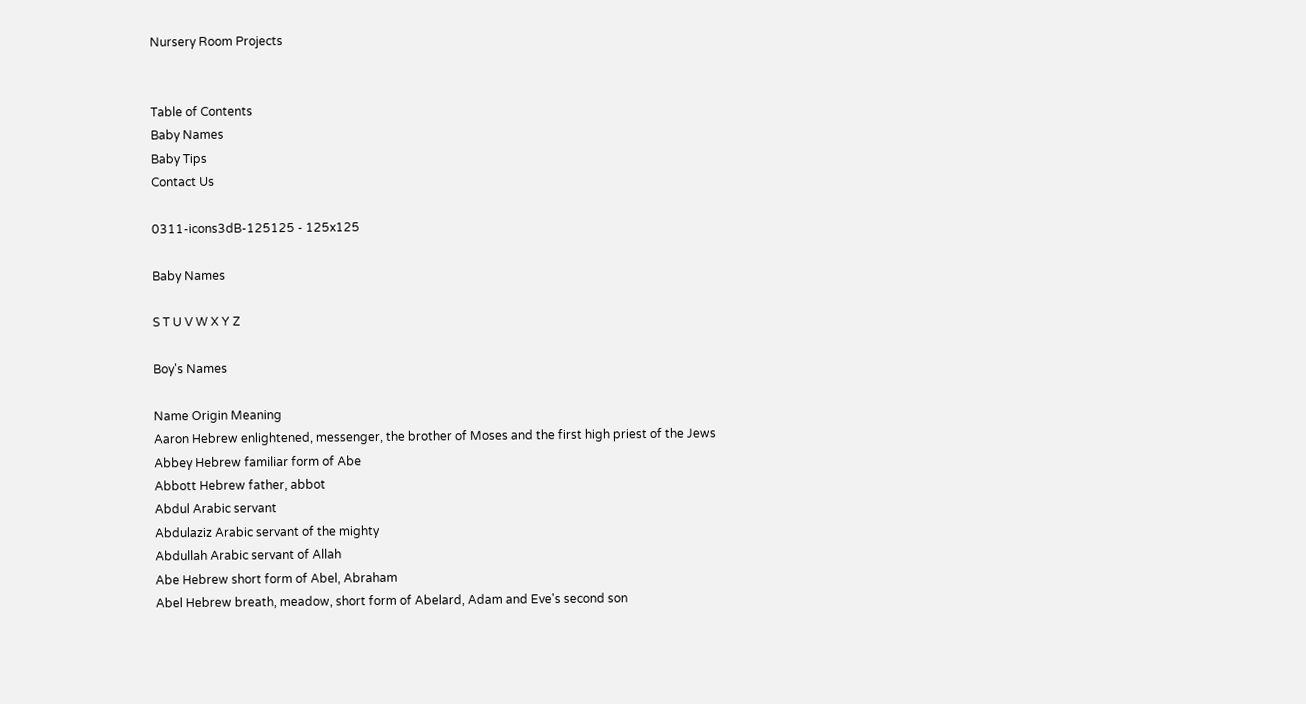Nursery Room Projects


Table of Contents
Baby Names
Baby Tips
Contact Us

0311-icons3dB-125125 - 125x125

Baby Names

S T U V W X Y Z

Boy's Names

Name Origin Meaning
Aaron Hebrew enlightened, messenger, the brother of Moses and the first high priest of the Jews
Abbey Hebrew familiar form of Abe
Abbott Hebrew father, abbot
Abdul Arabic servant
Abdulaziz Arabic servant of the mighty
Abdullah Arabic servant of Allah
Abe Hebrew short form of Abel, Abraham
Abel Hebrew breath, meadow, short form of Abelard, Adam and Eve's second son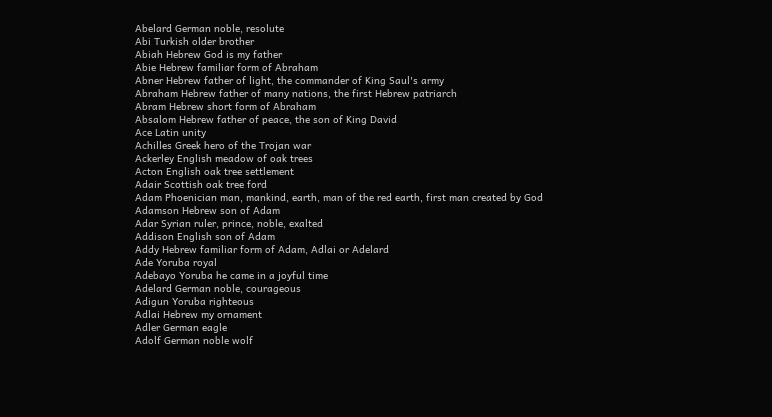Abelard German noble, resolute
Abi Turkish older brother
Abiah Hebrew God is my father
Abie Hebrew familiar form of Abraham
Abner Hebrew father of light, the commander of King Saul's army
Abraham Hebrew father of many nations, the first Hebrew patriarch
Abram Hebrew short form of Abraham
Absalom Hebrew father of peace, the son of King David
Ace Latin unity
Achilles Greek hero of the Trojan war
Ackerley English meadow of oak trees
Acton English oak tree settlement
Adair Scottish oak tree ford
Adam Phoenician man, mankind, earth, man of the red earth, first man created by God
Adamson Hebrew son of Adam
Adar Syrian ruler, prince, noble, exalted
Addison English son of Adam
Addy Hebrew familiar form of Adam, Adlai or Adelard
Ade Yoruba royal
Adebayo Yoruba he came in a joyful time
Adelard German noble, courageous
Adigun Yoruba righteous
Adlai Hebrew my ornament
Adler German eagle
Adolf German noble wolf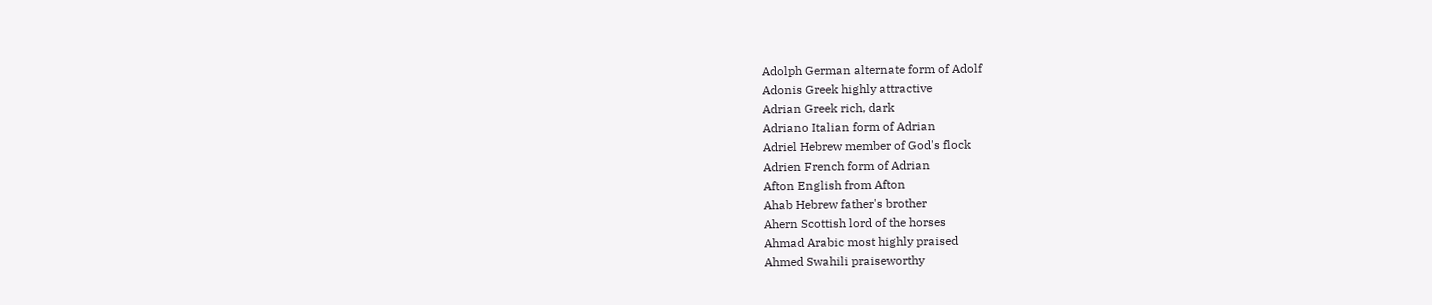Adolph German alternate form of Adolf
Adonis Greek highly attractive
Adrian Greek rich, dark
Adriano Italian form of Adrian
Adriel Hebrew member of God's flock
Adrien French form of Adrian
Afton English from Afton
Ahab Hebrew father's brother
Ahern Scottish lord of the horses
Ahmad Arabic most highly praised
Ahmed Swahili praiseworthy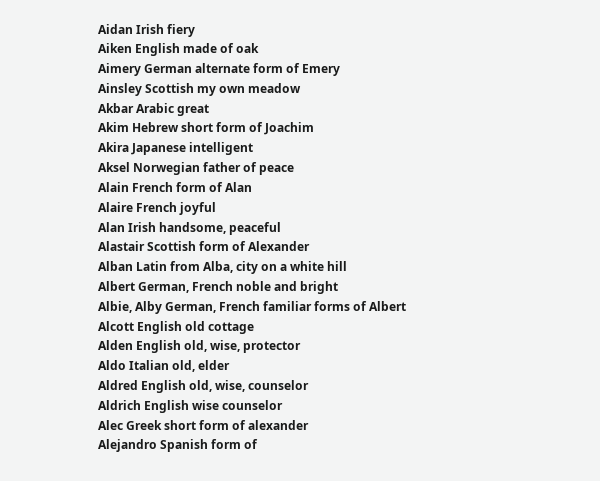Aidan Irish fiery
Aiken English made of oak
Aimery German alternate form of Emery
Ainsley Scottish my own meadow
Akbar Arabic great
Akim Hebrew short form of Joachim
Akira Japanese intelligent
Aksel Norwegian father of peace
Alain French form of Alan
Alaire French joyful
Alan Irish handsome, peaceful
Alastair Scottish form of Alexander
Alban Latin from Alba, city on a white hill
Albert German, French noble and bright
Albie, Alby German, French familiar forms of Albert
Alcott English old cottage
Alden English old, wise, protector
Aldo Italian old, elder
Aldred English old, wise, counselor
Aldrich English wise counselor
Alec Greek short form of alexander
Alejandro Spanish form of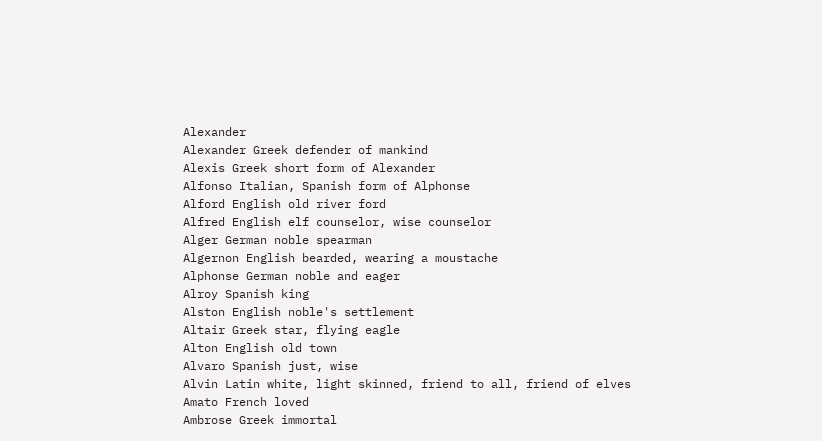Alexander
Alexander Greek defender of mankind
Alexis Greek short form of Alexander
Alfonso Italian, Spanish form of Alphonse
Alford English old river ford
Alfred English elf counselor, wise counselor
Alger German noble spearman
Algernon English bearded, wearing a moustache
Alphonse German noble and eager
Alroy Spanish king
Alston English noble's settlement
Altair Greek star, flying eagle
Alton English old town
Alvaro Spanish just, wise
Alvin Latin white, light skinned, friend to all, friend of elves
Amato French loved
Ambrose Greek immortal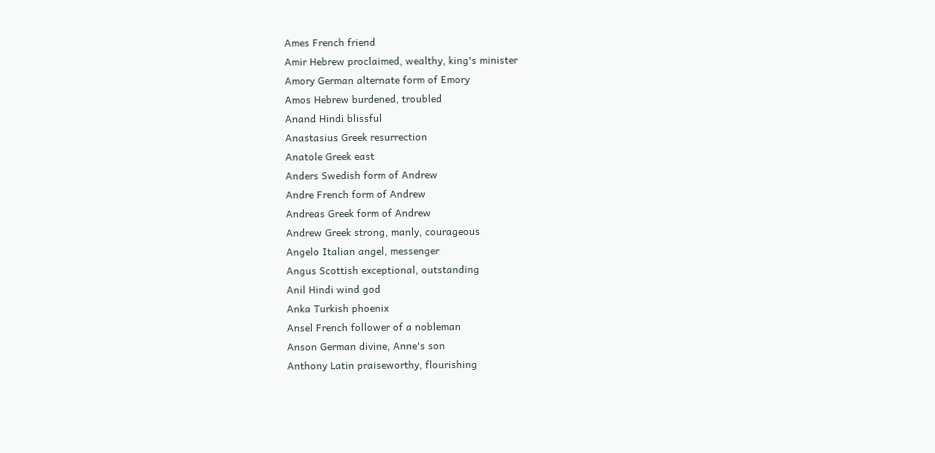Ames French friend
Amir Hebrew proclaimed, wealthy, king's minister
Amory German alternate form of Emory
Amos Hebrew burdened, troubled
Anand Hindi blissful
Anastasius Greek resurrection
Anatole Greek east
Anders Swedish form of Andrew
Andre French form of Andrew
Andreas Greek form of Andrew
Andrew Greek strong, manly, courageous
Angelo Italian angel, messenger
Angus Scottish exceptional, outstanding
Anil Hindi wind god
Anka Turkish phoenix
Ansel French follower of a nobleman
Anson German divine, Anne's son
Anthony Latin praiseworthy, flourishing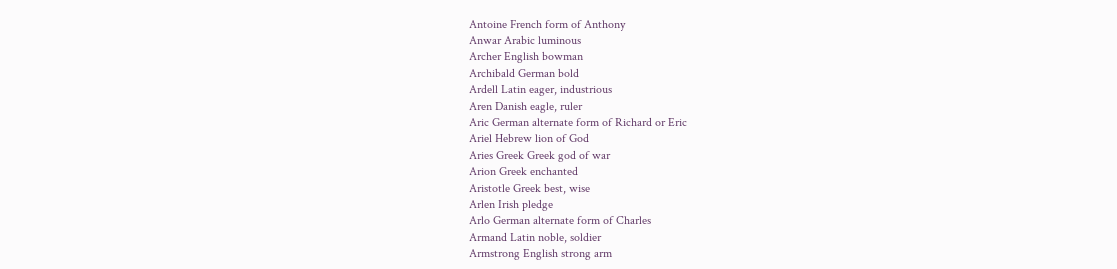Antoine French form of Anthony
Anwar Arabic luminous
Archer English bowman
Archibald German bold
Ardell Latin eager, industrious
Aren Danish eagle, ruler
Aric German alternate form of Richard or Eric
Ariel Hebrew lion of God
Aries Greek Greek god of war
Arion Greek enchanted
Aristotle Greek best, wise
Arlen Irish pledge
Arlo German alternate form of Charles
Armand Latin noble, soldier
Armstrong English strong arm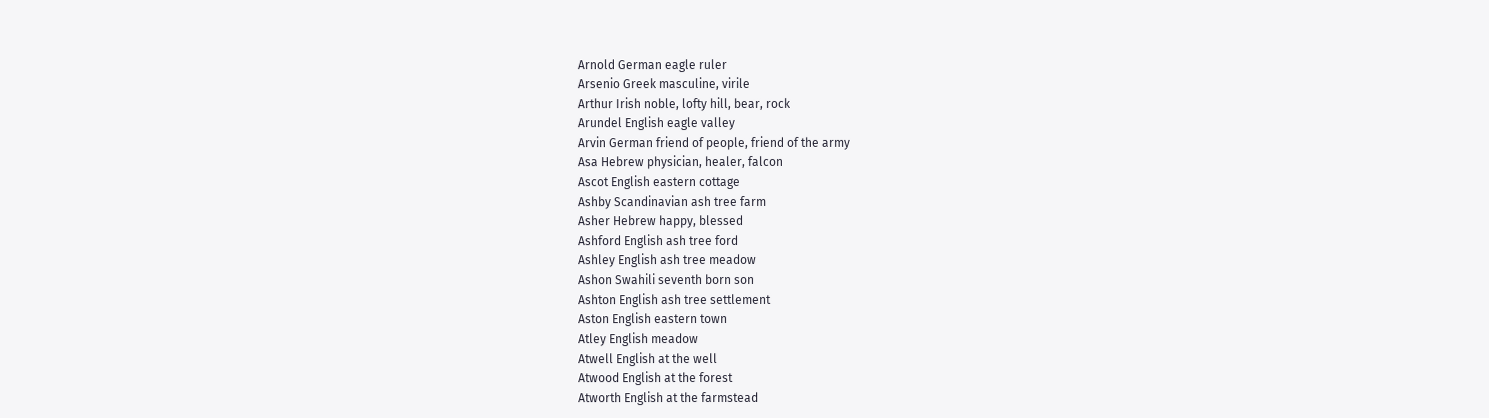Arnold German eagle ruler
Arsenio Greek masculine, virile
Arthur Irish noble, lofty hill, bear, rock
Arundel English eagle valley
Arvin German friend of people, friend of the army
Asa Hebrew physician, healer, falcon
Ascot English eastern cottage
Ashby Scandinavian ash tree farm
Asher Hebrew happy, blessed
Ashford English ash tree ford
Ashley English ash tree meadow
Ashon Swahili seventh born son
Ashton English ash tree settlement
Aston English eastern town
Atley English meadow
Atwell English at the well
Atwood English at the forest
Atworth English at the farmstead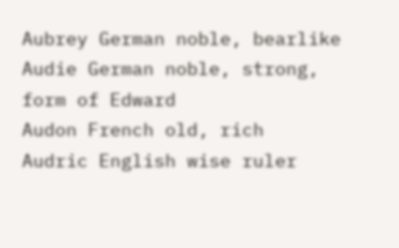Aubrey German noble, bearlike
Audie German noble, strong, form of Edward
Audon French old, rich
Audric English wise ruler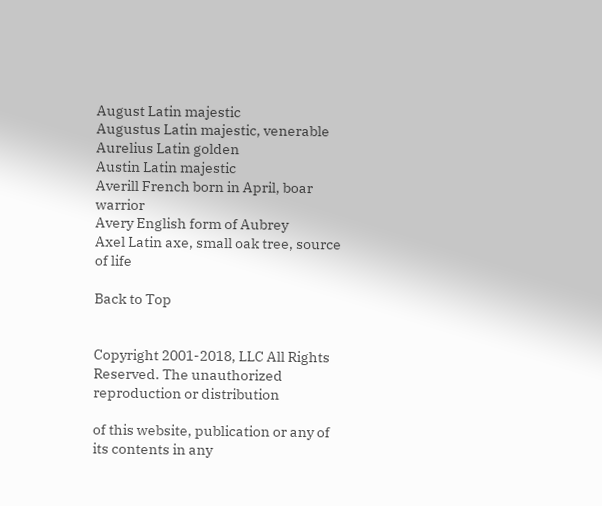August Latin majestic
Augustus Latin majestic, venerable
Aurelius Latin golden
Austin Latin majestic
Averill French born in April, boar warrior
Avery English form of Aubrey
Axel Latin axe, small oak tree, source of life

Back to Top


Copyright 2001-2018, LLC All Rights Reserved. The unauthorized reproduction or distribution

of this website, publication or any of its contents in any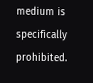medium is specifically prohibited.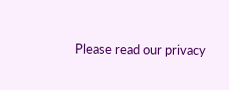Please read our privacy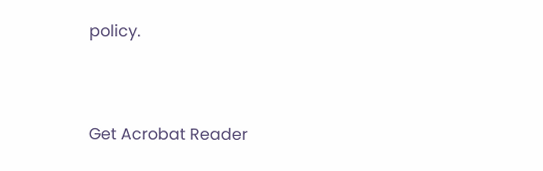policy.


Get Acrobat Reader